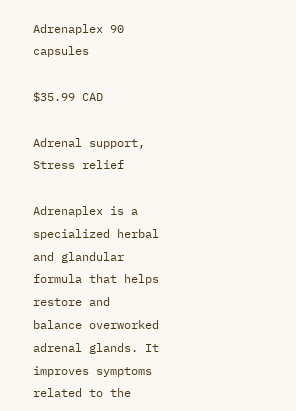Adrenaplex 90 capsules

$35.99 CAD

Adrenal support, Stress relief

Adrenaplex is a specialized herbal and glandular formula that helps restore and balance overworked adrenal glands. It improves symptoms related to the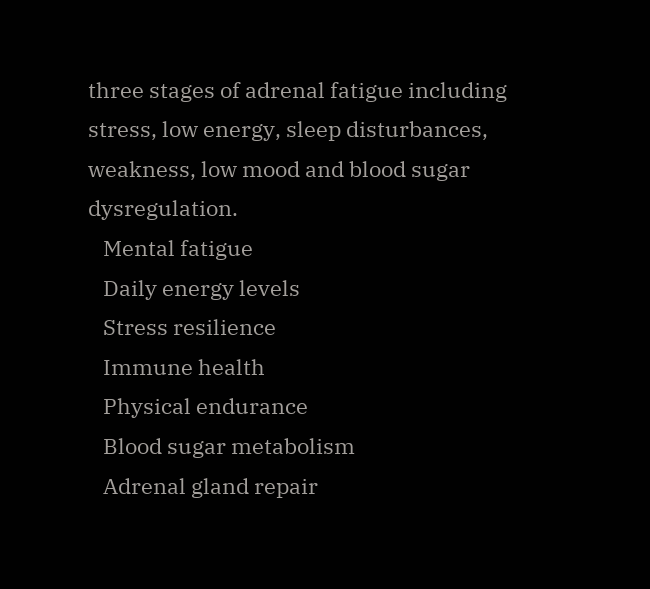three stages of adrenal fatigue including stress, low energy, sleep disturbances, weakness, low mood and blood sugar dysregulation.
   Mental fatigue
   Daily energy levels
   Stress resilience
   Immune health
   Physical endurance
   Blood sugar metabolism
   Adrenal gland repair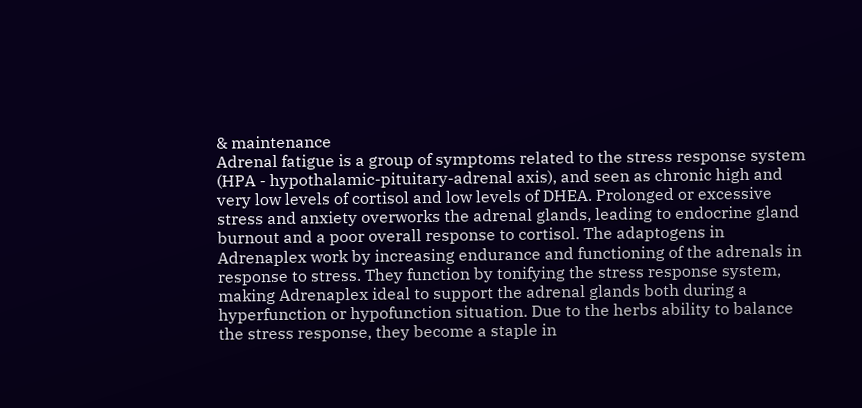& maintenance
Adrenal fatigue is a group of symptoms related to the stress response system (HPA - hypothalamic-pituitary-adrenal axis), and seen as chronic high and very low levels of cortisol and low levels of DHEA. Prolonged or excessive stress and anxiety overworks the adrenal glands, leading to endocrine gland burnout and a poor overall response to cortisol. The adaptogens in Adrenaplex work by increasing endurance and functioning of the adrenals in response to stress. They function by tonifying the stress response system, making Adrenaplex ideal to support the adrenal glands both during a hyperfunction or hypofunction situation. Due to the herbs ability to balance the stress response, they become a staple in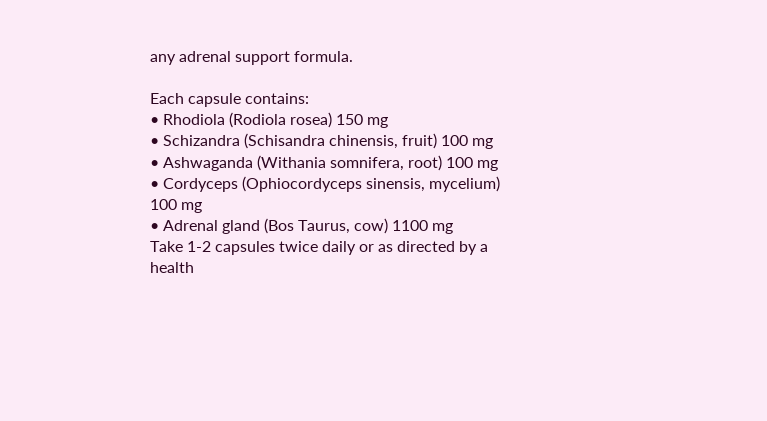any adrenal support formula.

Each capsule contains:
• Rhodiola (Rodiola rosea) 150 mg
• Schizandra (Schisandra chinensis, fruit) 100 mg
• Ashwaganda (Withania somnifera, root) 100 mg
• Cordyceps (Ophiocordyceps sinensis, mycelium) 100 mg
• Adrenal gland (Bos Taurus, cow) 1100 mg
Take 1-2 capsules twice daily or as directed by a health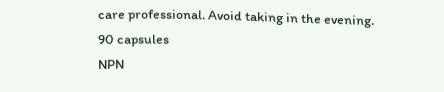care professional. Avoid taking in the evening.
90 capsules
NPN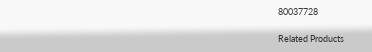80037728

Related Products